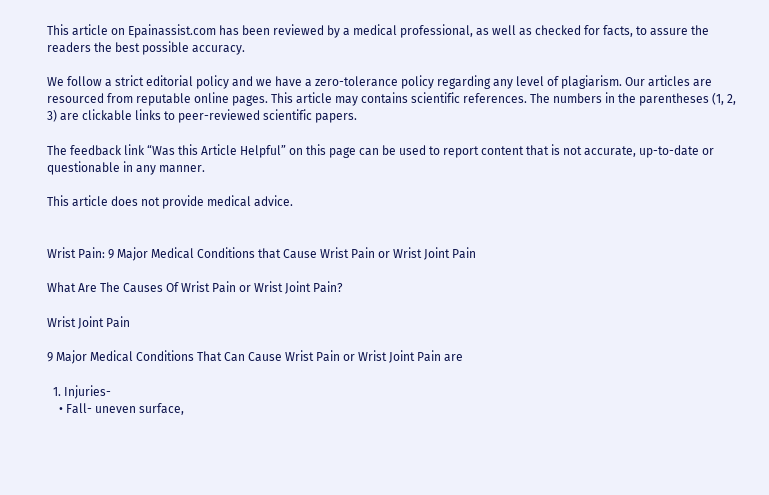This article on Epainassist.com has been reviewed by a medical professional, as well as checked for facts, to assure the readers the best possible accuracy.

We follow a strict editorial policy and we have a zero-tolerance policy regarding any level of plagiarism. Our articles are resourced from reputable online pages. This article may contains scientific references. The numbers in the parentheses (1, 2, 3) are clickable links to peer-reviewed scientific papers.

The feedback link “Was this Article Helpful” on this page can be used to report content that is not accurate, up-to-date or questionable in any manner.

This article does not provide medical advice.


Wrist Pain: 9 Major Medical Conditions that Cause Wrist Pain or Wrist Joint Pain

What Are The Causes Of Wrist Pain or Wrist Joint Pain?

Wrist Joint Pain

9 Major Medical Conditions That Can Cause Wrist Pain or Wrist Joint Pain are

  1. Injuries-
    • Fall- uneven surface,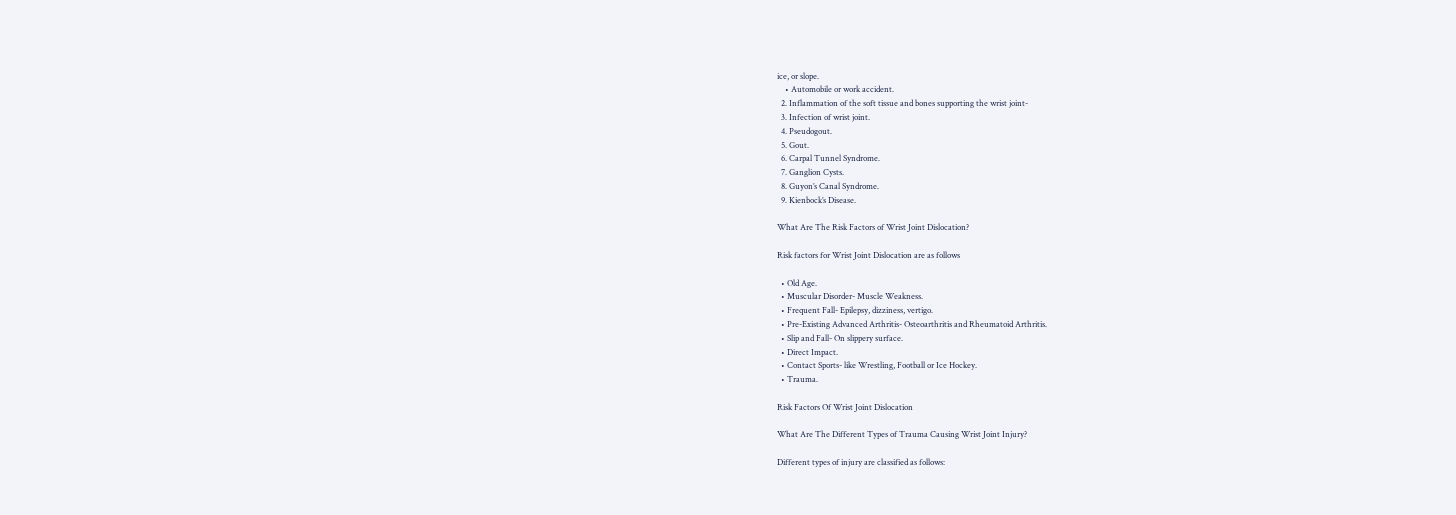ice, or slope.
    • Automobile or work accident.
  2. Inflammation of the soft tissue and bones supporting the wrist joint-
  3. Infection of wrist joint.
  4. Pseudogout.
  5. Gout.
  6. Carpal Tunnel Syndrome.
  7. Ganglion Cysts.
  8. Guyon’s Canal Syndrome.
  9. Kienbock’s Disease.

What Are The Risk Factors of Wrist Joint Dislocation?

Risk factors for Wrist Joint Dislocation are as follows

  • Old Age.
  • Muscular Disorder- Muscle Weakness.
  • Frequent Fall- Epilepsy, dizziness, vertigo.
  • Pre-Existing Advanced Arthritis- Osteoarthritis and Rheumatoid Arthritis.
  • Slip and Fall- On slippery surface.
  • Direct Impact.
  • Contact Sports- like Wrestling, Football or Ice Hockey.
  • Trauma.

Risk Factors Of Wrist Joint Dislocation

What Are The Different Types of Trauma Causing Wrist Joint Injury?

Different types of injury are classified as follows: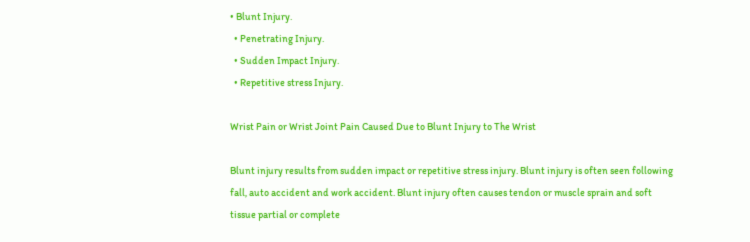• Blunt Injury.
  • Penetrating Injury.
  • Sudden Impact Injury.
  • Repetitive stress Injury.

Wrist Pain or Wrist Joint Pain Caused Due to Blunt Injury to The Wrist

Blunt injury results from sudden impact or repetitive stress injury. Blunt injury is often seen following fall, auto accident and work accident. Blunt injury often causes tendon or muscle sprain and soft tissue partial or complete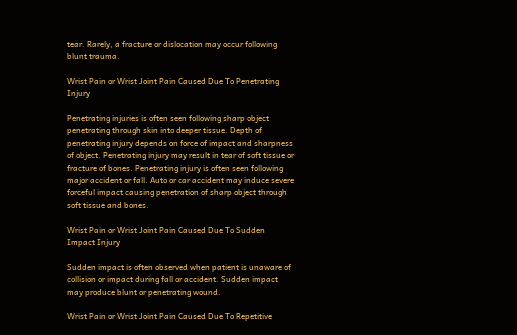tear. Rarely, a fracture or dislocation may occur following blunt trauma.

Wrist Pain or Wrist Joint Pain Caused Due To Penetrating Injury

Penetrating injuries is often seen following sharp object penetrating through skin into deeper tissue. Depth of penetrating injury depends on force of impact and sharpness of object. Penetrating injury may result in tear of soft tissue or fracture of bones. Penetrating injury is often seen following major accident or fall. Auto or car accident may induce severe forceful impact causing penetration of sharp object through soft tissue and bones.

Wrist Pain or Wrist Joint Pain Caused Due To Sudden Impact Injury

Sudden impact is often observed when patient is unaware of collision or impact during fall or accident. Sudden impact may produce blunt or penetrating wound.

Wrist Pain or Wrist Joint Pain Caused Due To Repetitive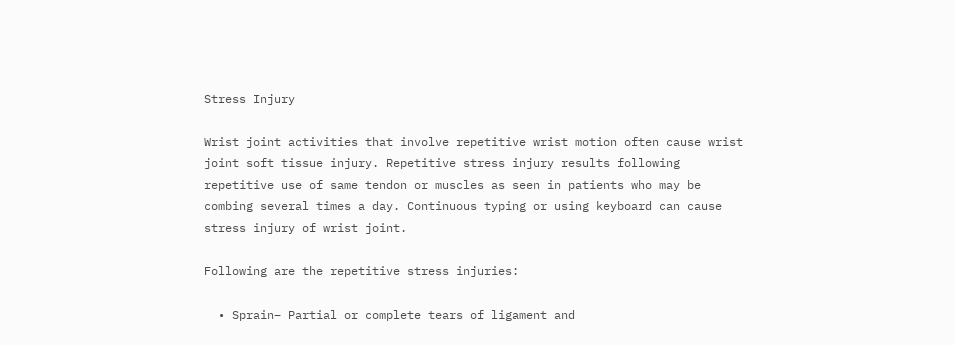Stress Injury

Wrist joint activities that involve repetitive wrist motion often cause wrist joint soft tissue injury. Repetitive stress injury results following repetitive use of same tendon or muscles as seen in patients who may be combing several times a day. Continuous typing or using keyboard can cause stress injury of wrist joint.

Following are the repetitive stress injuries:

  • Sprain– Partial or complete tears of ligament and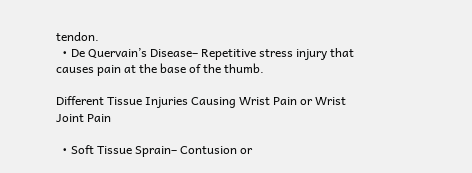tendon.
  • De Quervain’s Disease– Repetitive stress injury that causes pain at the base of the thumb.

Different Tissue Injuries Causing Wrist Pain or Wrist Joint Pain

  • Soft Tissue Sprain– Contusion or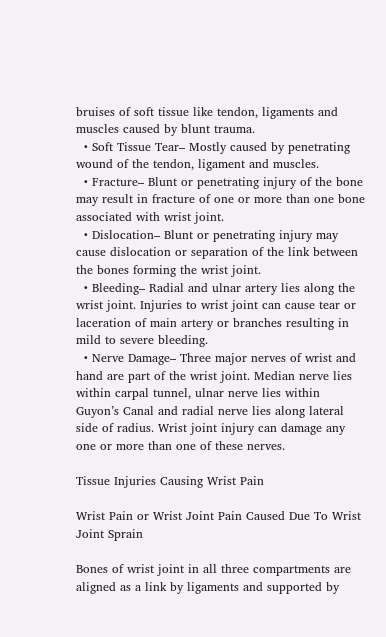bruises of soft tissue like tendon, ligaments and muscles caused by blunt trauma.
  • Soft Tissue Tear– Mostly caused by penetrating wound of the tendon, ligament and muscles.
  • Fracture– Blunt or penetrating injury of the bone may result in fracture of one or more than one bone associated with wrist joint.
  • Dislocation– Blunt or penetrating injury may cause dislocation or separation of the link between the bones forming the wrist joint.
  • Bleeding– Radial and ulnar artery lies along the wrist joint. Injuries to wrist joint can cause tear or laceration of main artery or branches resulting in mild to severe bleeding.
  • Nerve Damage– Three major nerves of wrist and hand are part of the wrist joint. Median nerve lies within carpal tunnel, ulnar nerve lies within Guyon’s Canal and radial nerve lies along lateral side of radius. Wrist joint injury can damage any one or more than one of these nerves.

Tissue Injuries Causing Wrist Pain

Wrist Pain or Wrist Joint Pain Caused Due To Wrist Joint Sprain

Bones of wrist joint in all three compartments are aligned as a link by ligaments and supported by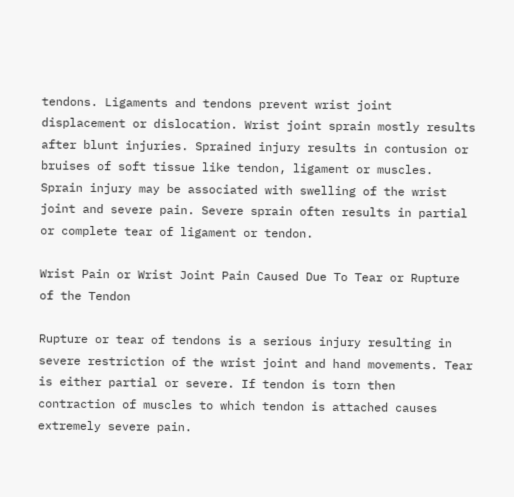tendons. Ligaments and tendons prevent wrist joint displacement or dislocation. Wrist joint sprain mostly results after blunt injuries. Sprained injury results in contusion or bruises of soft tissue like tendon, ligament or muscles. Sprain injury may be associated with swelling of the wrist joint and severe pain. Severe sprain often results in partial or complete tear of ligament or tendon.

Wrist Pain or Wrist Joint Pain Caused Due To Tear or Rupture of the Tendon

Rupture or tear of tendons is a serious injury resulting in severe restriction of the wrist joint and hand movements. Tear is either partial or severe. If tendon is torn then contraction of muscles to which tendon is attached causes extremely severe pain.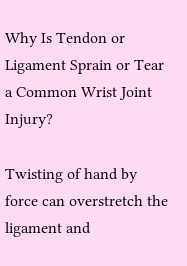Why Is Tendon or Ligament Sprain or Tear a Common Wrist Joint Injury?

Twisting of hand by force can overstretch the ligament and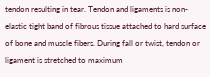tendon resulting in tear. Tendon and ligaments is non-elastic tight band of fibrous tissue attached to hard surface of bone and muscle fibers. During fall or twist, tendon or ligament is stretched to maximum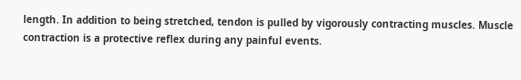length. In addition to being stretched, tendon is pulled by vigorously contracting muscles. Muscle contraction is a protective reflex during any painful events.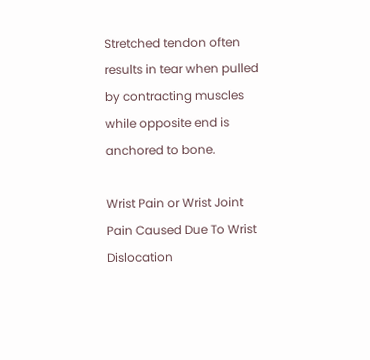Stretched tendon often results in tear when pulled by contracting muscles while opposite end is anchored to bone.

Wrist Pain or Wrist Joint Pain Caused Due To Wrist Dislocation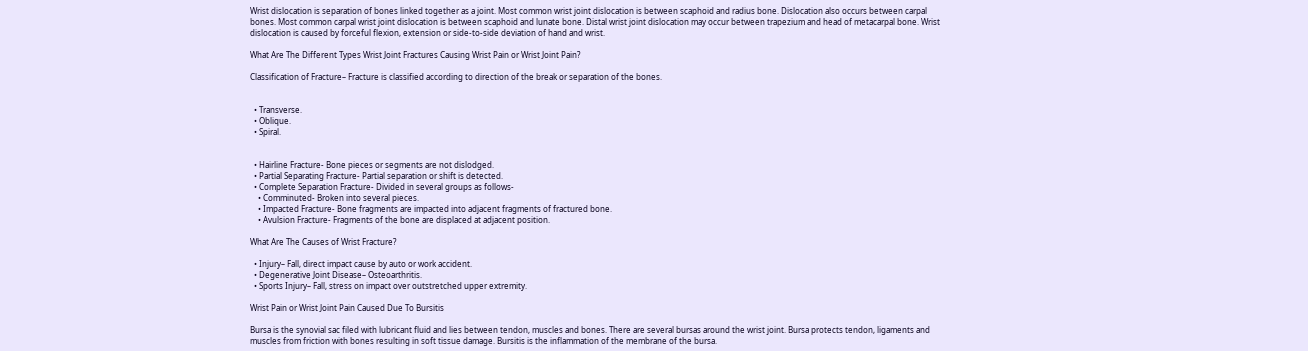Wrist dislocation is separation of bones linked together as a joint. Most common wrist joint dislocation is between scaphoid and radius bone. Dislocation also occurs between carpal bones. Most common carpal wrist joint dislocation is between scaphoid and lunate bone. Distal wrist joint dislocation may occur between trapezium and head of metacarpal bone. Wrist dislocation is caused by forceful flexion, extension or side-to-side deviation of hand and wrist.

What Are The Different Types Wrist Joint Fractures Causing Wrist Pain or Wrist Joint Pain?

Classification of Fracture– Fracture is classified according to direction of the break or separation of the bones.


  • Transverse.
  • Oblique.
  • Spiral.


  • Hairline Fracture- Bone pieces or segments are not dislodged.
  • Partial Separating Fracture- Partial separation or shift is detected.
  • Complete Separation Fracture- Divided in several groups as follows-
    • Comminuted- Broken into several pieces.
    • Impacted Fracture- Bone fragments are impacted into adjacent fragments of fractured bone.
    • Avulsion Fracture- Fragments of the bone are displaced at adjacent position.

What Are The Causes of Wrist Fracture?

  • Injury– Fall, direct impact cause by auto or work accident.
  • Degenerative Joint Disease– Osteoarthritis.
  • Sports Injury– Fall, stress on impact over outstretched upper extremity.

Wrist Pain or Wrist Joint Pain Caused Due To Bursitis

Bursa is the synovial sac filed with lubricant fluid and lies between tendon, muscles and bones. There are several bursas around the wrist joint. Bursa protects tendon, ligaments and muscles from friction with bones resulting in soft tissue damage. Bursitis is the inflammation of the membrane of the bursa.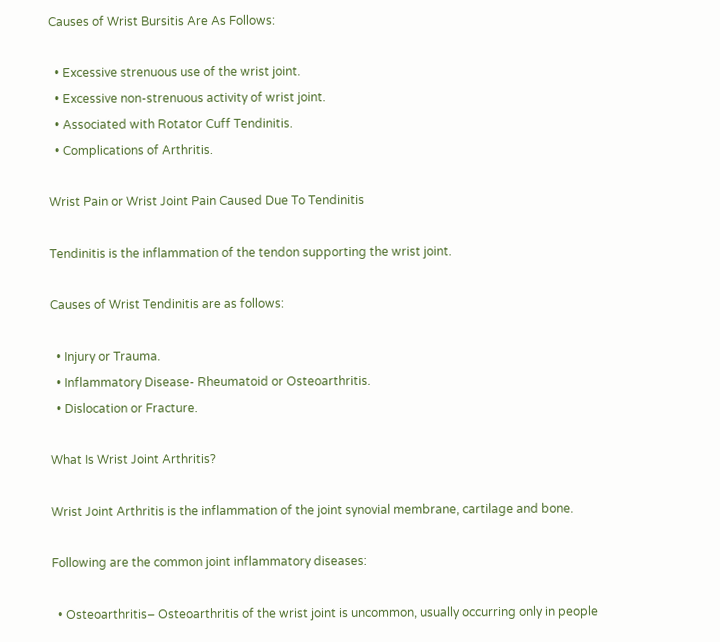Causes of Wrist Bursitis Are As Follows:

  • Excessive strenuous use of the wrist joint.
  • Excessive non-strenuous activity of wrist joint.
  • Associated with Rotator Cuff Tendinitis.
  • Complications of Arthritis.

Wrist Pain or Wrist Joint Pain Caused Due To Tendinitis

Tendinitis is the inflammation of the tendon supporting the wrist joint.

Causes of Wrist Tendinitis are as follows:

  • Injury or Trauma.
  • Inflammatory Disease- Rheumatoid or Osteoarthritis.
  • Dislocation or Fracture.

What Is Wrist Joint Arthritis?

Wrist Joint Arthritis is the inflammation of the joint synovial membrane, cartilage and bone.

Following are the common joint inflammatory diseases:

  • Osteoarthritis– Osteoarthritis of the wrist joint is uncommon, usually occurring only in people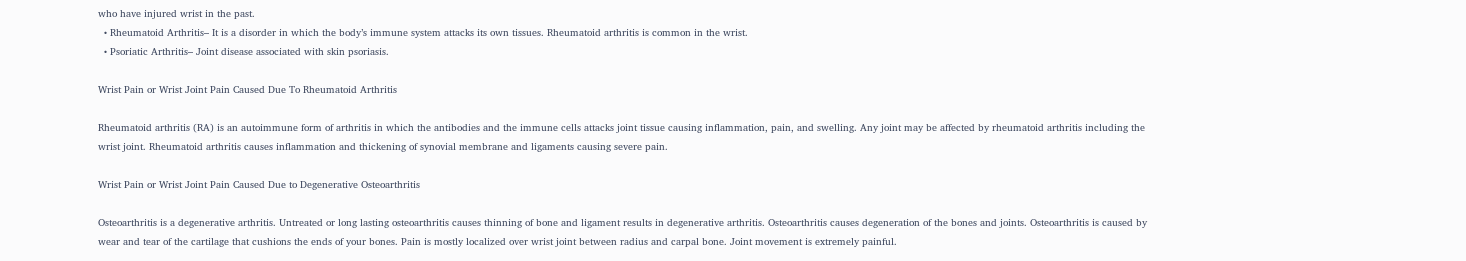who have injured wrist in the past.
  • Rheumatoid Arthritis– It is a disorder in which the body’s immune system attacks its own tissues. Rheumatoid arthritis is common in the wrist.
  • Psoriatic Arthritis– Joint disease associated with skin psoriasis.

Wrist Pain or Wrist Joint Pain Caused Due To Rheumatoid Arthritis

Rheumatoid arthritis (RA) is an autoimmune form of arthritis in which the antibodies and the immune cells attacks joint tissue causing inflammation, pain, and swelling. Any joint may be affected by rheumatoid arthritis including the wrist joint. Rheumatoid arthritis causes inflammation and thickening of synovial membrane and ligaments causing severe pain.

Wrist Pain or Wrist Joint Pain Caused Due to Degenerative Osteoarthritis

Osteoarthritis is a degenerative arthritis. Untreated or long lasting osteoarthritis causes thinning of bone and ligament results in degenerative arthritis. Osteoarthritis causes degeneration of the bones and joints. Osteoarthritis is caused by wear and tear of the cartilage that cushions the ends of your bones. Pain is mostly localized over wrist joint between radius and carpal bone. Joint movement is extremely painful.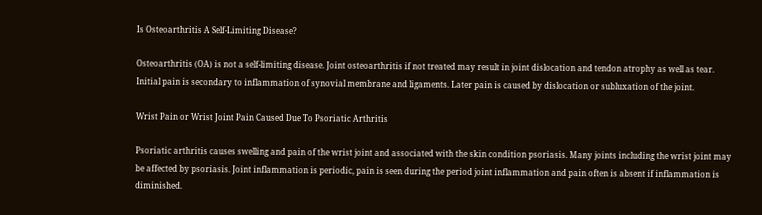Is Osteoarthritis A Self-Limiting Disease?

Osteoarthritis (OA) is not a self-limiting disease. Joint osteoarthritis if not treated may result in joint dislocation and tendon atrophy as well as tear. Initial pain is secondary to inflammation of synovial membrane and ligaments. Later pain is caused by dislocation or subluxation of the joint.

Wrist Pain or Wrist Joint Pain Caused Due To Psoriatic Arthritis

Psoriatic arthritis causes swelling and pain of the wrist joint and associated with the skin condition psoriasis. Many joints including the wrist joint may be affected by psoriasis. Joint inflammation is periodic, pain is seen during the period joint inflammation and pain often is absent if inflammation is diminished.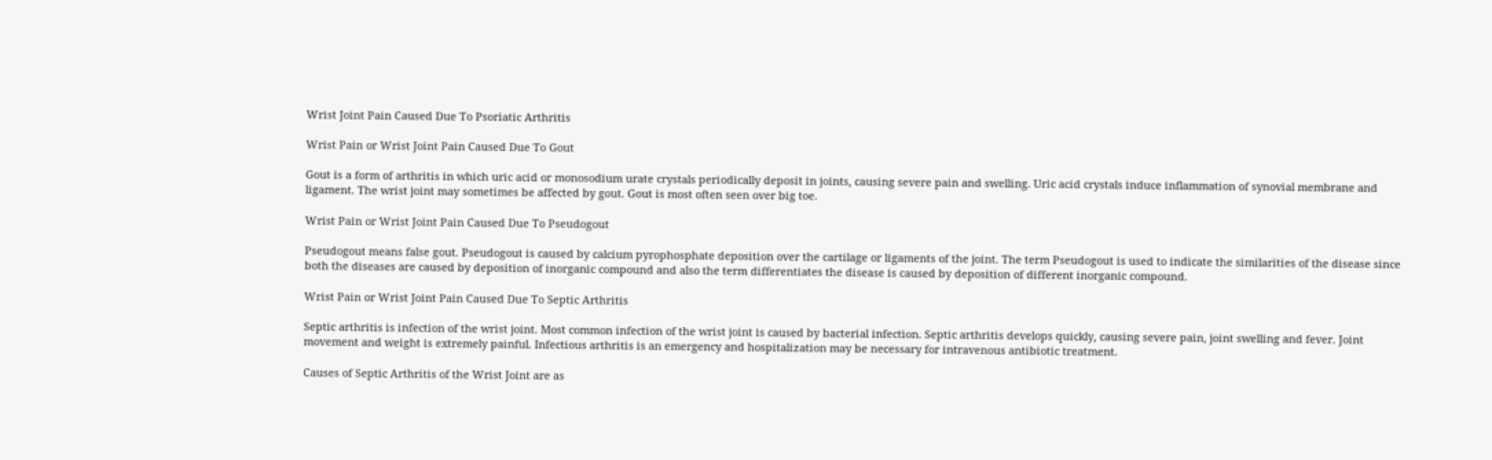Wrist Joint Pain Caused Due To Psoriatic Arthritis

Wrist Pain or Wrist Joint Pain Caused Due To Gout

Gout is a form of arthritis in which uric acid or monosodium urate crystals periodically deposit in joints, causing severe pain and swelling. Uric acid crystals induce inflammation of synovial membrane and ligament. The wrist joint may sometimes be affected by gout. Gout is most often seen over big toe.

Wrist Pain or Wrist Joint Pain Caused Due To Pseudogout

Pseudogout means false gout. Pseudogout is caused by calcium pyrophosphate deposition over the cartilage or ligaments of the joint. The term Pseudogout is used to indicate the similarities of the disease since both the diseases are caused by deposition of inorganic compound and also the term differentiates the disease is caused by deposition of different inorganic compound.

Wrist Pain or Wrist Joint Pain Caused Due To Septic Arthritis

Septic arthritis is infection of the wrist joint. Most common infection of the wrist joint is caused by bacterial infection. Septic arthritis develops quickly, causing severe pain, joint swelling and fever. Joint movement and weight is extremely painful. Infectious arthritis is an emergency and hospitalization may be necessary for intravenous antibiotic treatment.

Causes of Septic Arthritis of the Wrist Joint are as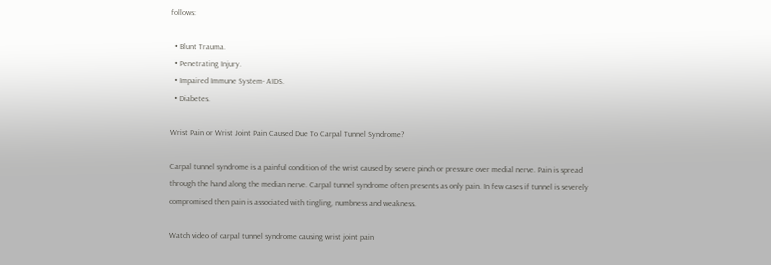follows:

  • Blunt Trauma.
  • Penetrating Injury.
  • Impaired Immune System- AIDS.
  • Diabetes.

Wrist Pain or Wrist Joint Pain Caused Due To Carpal Tunnel Syndrome?

Carpal tunnel syndrome is a painful condition of the wrist caused by severe pinch or pressure over medial nerve. Pain is spread through the hand along the median nerve. Carpal tunnel syndrome often presents as only pain. In few cases if tunnel is severely compromised then pain is associated with tingling, numbness and weakness.

Watch video of carpal tunnel syndrome causing wrist joint pain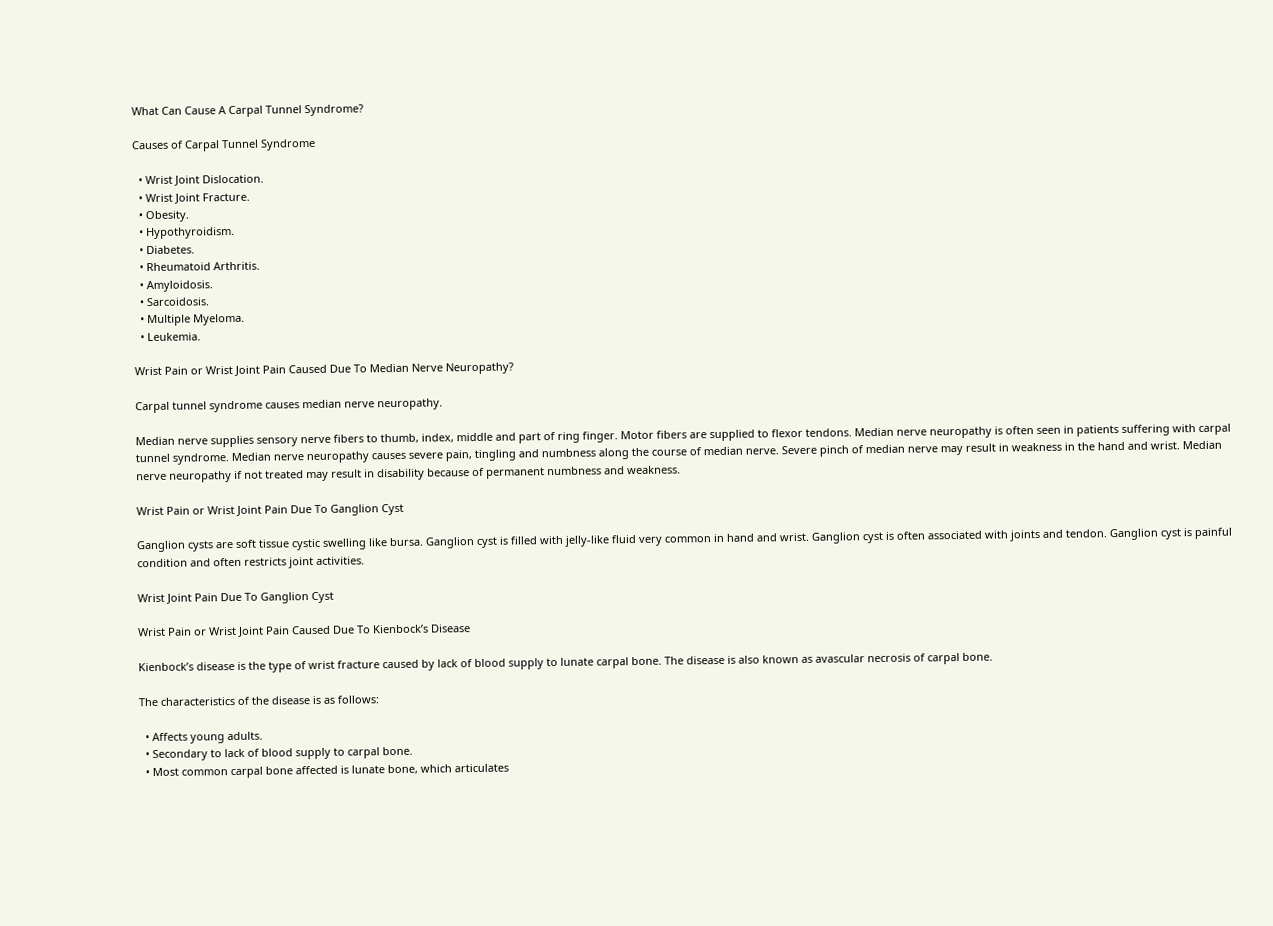What Can Cause A Carpal Tunnel Syndrome?

Causes of Carpal Tunnel Syndrome

  • Wrist Joint Dislocation.
  • Wrist Joint Fracture.
  • Obesity.
  • Hypothyroidism.
  • Diabetes.
  • Rheumatoid Arthritis.
  • Amyloidosis.
  • Sarcoidosis.
  • Multiple Myeloma.
  • Leukemia.

Wrist Pain or Wrist Joint Pain Caused Due To Median Nerve Neuropathy?

Carpal tunnel syndrome causes median nerve neuropathy.

Median nerve supplies sensory nerve fibers to thumb, index, middle and part of ring finger. Motor fibers are supplied to flexor tendons. Median nerve neuropathy is often seen in patients suffering with carpal tunnel syndrome. Median nerve neuropathy causes severe pain, tingling and numbness along the course of median nerve. Severe pinch of median nerve may result in weakness in the hand and wrist. Median nerve neuropathy if not treated may result in disability because of permanent numbness and weakness.

Wrist Pain or Wrist Joint Pain Due To Ganglion Cyst

Ganglion cysts are soft tissue cystic swelling like bursa. Ganglion cyst is filled with jelly-like fluid very common in hand and wrist. Ganglion cyst is often associated with joints and tendon. Ganglion cyst is painful condition and often restricts joint activities.

Wrist Joint Pain Due To Ganglion Cyst

Wrist Pain or Wrist Joint Pain Caused Due To Kienbock’s Disease

Kienbock’s disease is the type of wrist fracture caused by lack of blood supply to lunate carpal bone. The disease is also known as avascular necrosis of carpal bone.

The characteristics of the disease is as follows:

  • Affects young adults.
  • Secondary to lack of blood supply to carpal bone.
  • Most common carpal bone affected is lunate bone, which articulates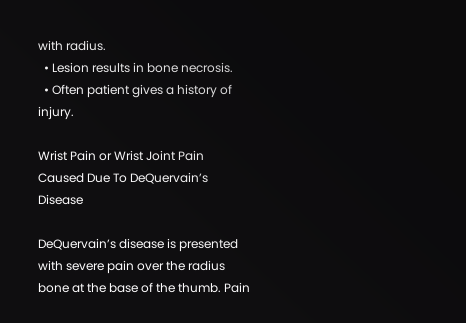with radius.
  • Lesion results in bone necrosis.
  • Often patient gives a history of injury.

Wrist Pain or Wrist Joint Pain Caused Due To DeQuervain’s Disease

DeQuervain’s disease is presented with severe pain over the radius bone at the base of the thumb. Pain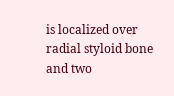is localized over radial styloid bone and two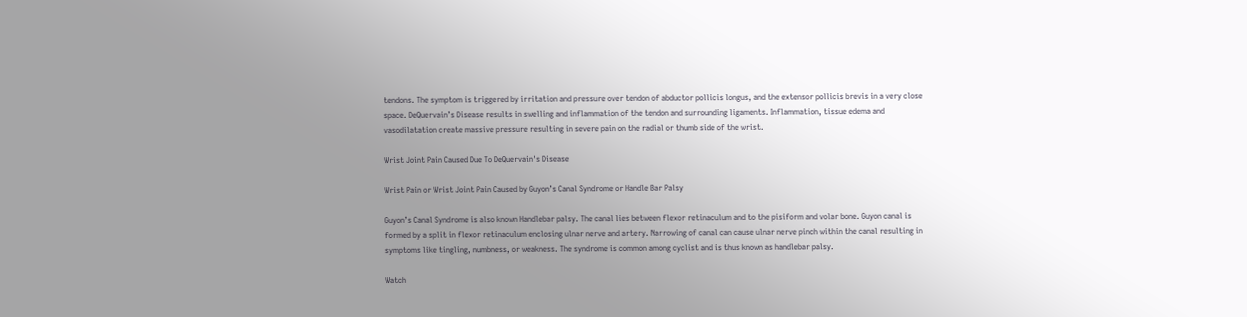tendons. The symptom is triggered by irritation and pressure over tendon of abductor pollicis longus, and the extensor pollicis brevis in a very close space. DeQuervain’s Disease results in swelling and inflammation of the tendon and surrounding ligaments. Inflammation, tissue edema and vasodilatation create massive pressure resulting in severe pain on the radial or thumb side of the wrist.

Wrist Joint Pain Caused Due To DeQuervain's Disease

Wrist Pain or Wrist Joint Pain Caused by Guyon’s Canal Syndrome or Handle Bar Palsy

Guyon’s Canal Syndrome is also known Handlebar palsy. The canal lies between flexor retinaculum and to the pisiform and volar bone. Guyon canal is formed by a split in flexor retinaculum enclosing ulnar nerve and artery. Narrowing of canal can cause ulnar nerve pinch within the canal resulting in symptoms like tingling, numbness, or weakness. The syndrome is common among cyclist and is thus known as handlebar palsy.

Watch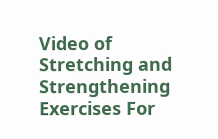Video of Stretching and Strengthening Exercises For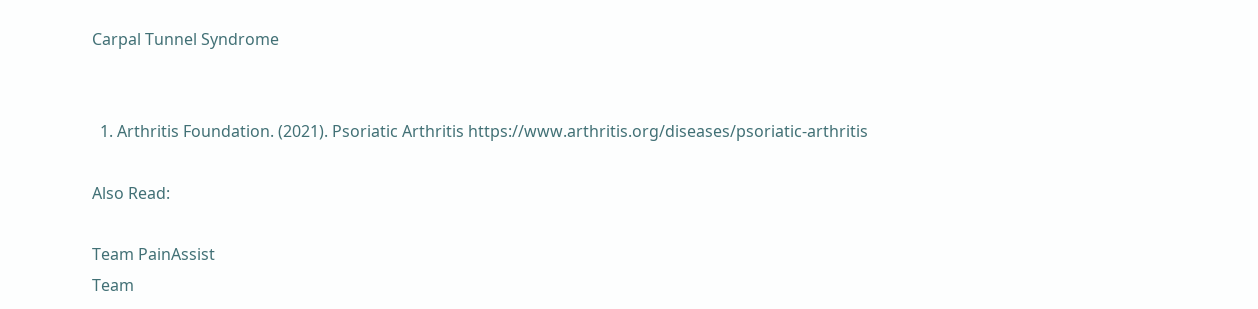Carpal Tunnel Syndrome


  1. Arthritis Foundation. (2021). Psoriatic Arthritis https://www.arthritis.org/diseases/psoriatic-arthritis

Also Read:

Team PainAssist
Team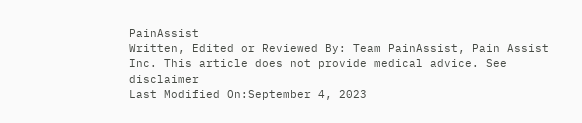PainAssist
Written, Edited or Reviewed By: Team PainAssist, Pain Assist Inc. This article does not provide medical advice. See disclaimer
Last Modified On:September 4, 2023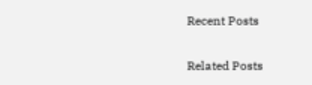Recent Posts

Related Posts